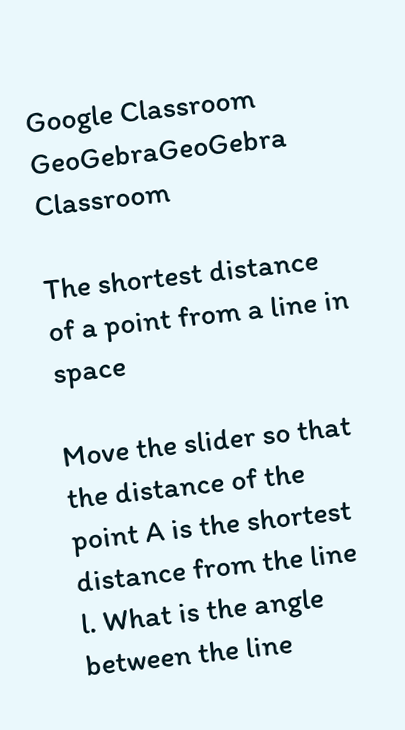Google Classroom
GeoGebraGeoGebra Classroom

The shortest distance of a point from a line in space

Move the slider so that the distance of the point A is the shortest distance from the line l. What is the angle between the line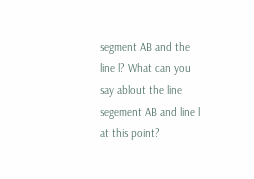segment AB and the line l? What can you say ablout the line segement AB and line l at this point?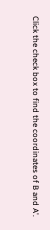Click the check box to find the coordinates of B and A'.